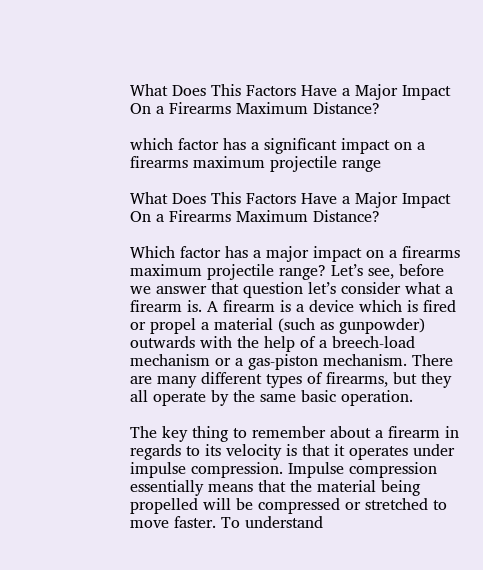What Does This Factors Have a Major Impact On a Firearms Maximum Distance?

which factor has a significant impact on a firearms maximum projectile range

What Does This Factors Have a Major Impact On a Firearms Maximum Distance?

Which factor has a major impact on a firearms maximum projectile range? Let’s see, before we answer that question let’s consider what a firearm is. A firearm is a device which is fired or propel a material (such as gunpowder) outwards with the help of a breech-load mechanism or a gas-piston mechanism. There are many different types of firearms, but they all operate by the same basic operation.

The key thing to remember about a firearm in regards to its velocity is that it operates under impulse compression. Impulse compression essentially means that the material being propelled will be compressed or stretched to move faster. To understand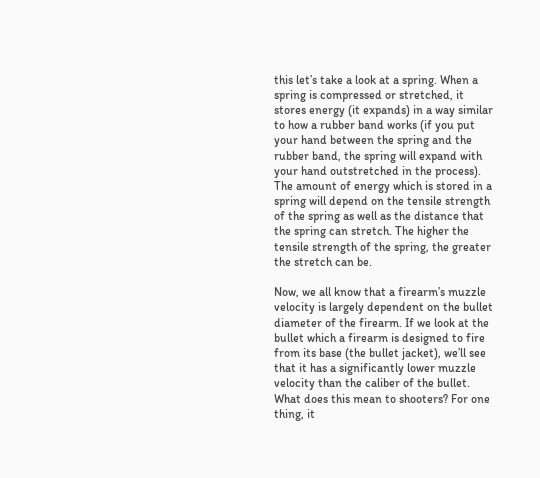this let’s take a look at a spring. When a spring is compressed or stretched, it stores energy (it expands) in a way similar to how a rubber band works (if you put your hand between the spring and the rubber band, the spring will expand with your hand outstretched in the process). The amount of energy which is stored in a spring will depend on the tensile strength of the spring as well as the distance that the spring can stretch. The higher the tensile strength of the spring, the greater the stretch can be.

Now, we all know that a firearm’s muzzle velocity is largely dependent on the bullet diameter of the firearm. If we look at the bullet which a firearm is designed to fire from its base (the bullet jacket), we’ll see that it has a significantly lower muzzle velocity than the caliber of the bullet. What does this mean to shooters? For one thing, it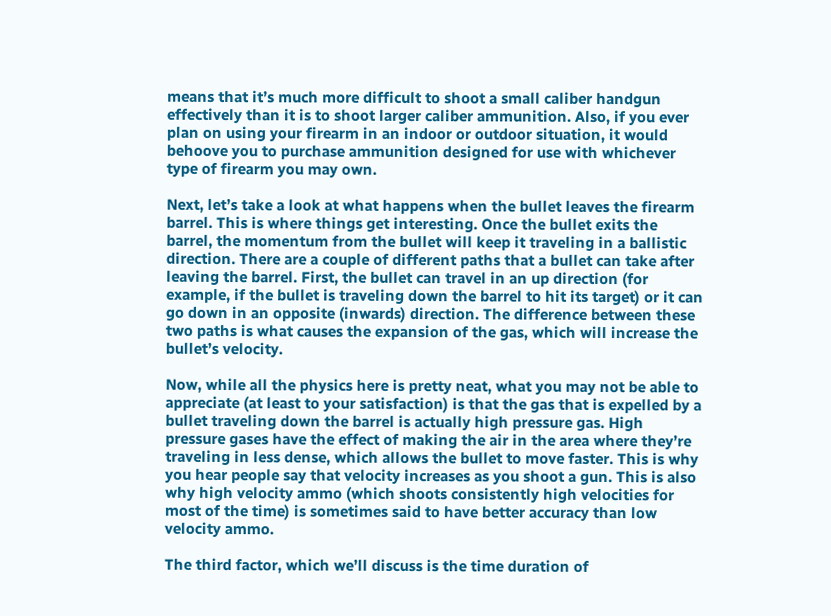means that it’s much more difficult to shoot a small caliber handgun effectively than it is to shoot larger caliber ammunition. Also, if you ever plan on using your firearm in an indoor or outdoor situation, it would behoove you to purchase ammunition designed for use with whichever type of firearm you may own.

Next, let’s take a look at what happens when the bullet leaves the firearm barrel. This is where things get interesting. Once the bullet exits the barrel, the momentum from the bullet will keep it traveling in a ballistic direction. There are a couple of different paths that a bullet can take after leaving the barrel. First, the bullet can travel in an up direction (for example, if the bullet is traveling down the barrel to hit its target) or it can go down in an opposite (inwards) direction. The difference between these two paths is what causes the expansion of the gas, which will increase the bullet’s velocity.

Now, while all the physics here is pretty neat, what you may not be able to appreciate (at least to your satisfaction) is that the gas that is expelled by a bullet traveling down the barrel is actually high pressure gas. High pressure gases have the effect of making the air in the area where they’re traveling in less dense, which allows the bullet to move faster. This is why you hear people say that velocity increases as you shoot a gun. This is also why high velocity ammo (which shoots consistently high velocities for most of the time) is sometimes said to have better accuracy than low velocity ammo.

The third factor, which we’ll discuss is the time duration of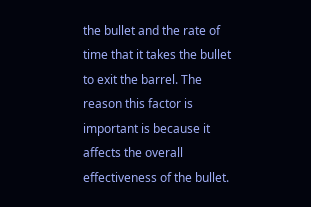the bullet and the rate of time that it takes the bullet to exit the barrel. The reason this factor is important is because it affects the overall effectiveness of the bullet.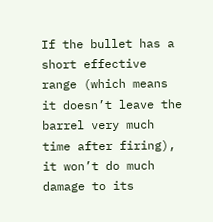If the bullet has a short effective range (which means it doesn’t leave the barrel very much time after firing), it won’t do much damage to its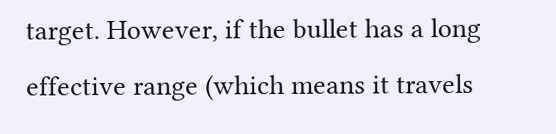target. However, if the bullet has a long effective range (which means it travels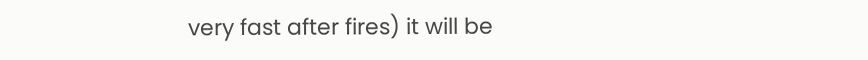very fast after fires) it will be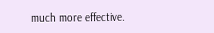much more effective.